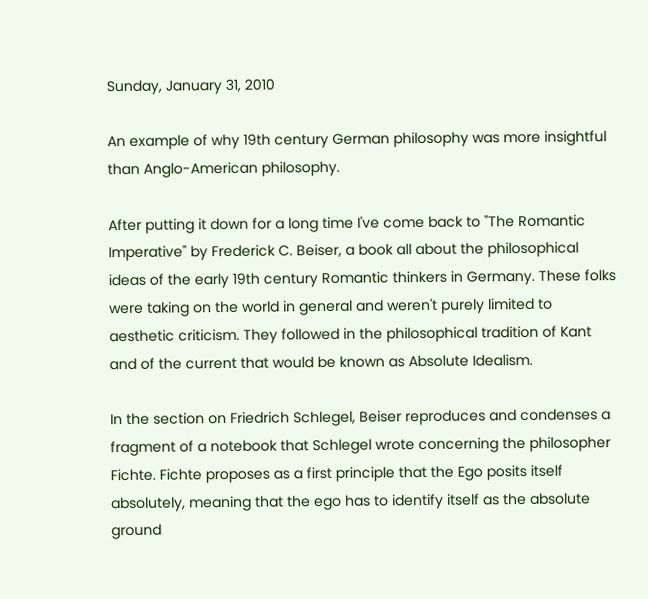Sunday, January 31, 2010

An example of why 19th century German philosophy was more insightful than Anglo-American philosophy.

After putting it down for a long time I've come back to "The Romantic Imperative" by Frederick C. Beiser, a book all about the philosophical ideas of the early 19th century Romantic thinkers in Germany. These folks were taking on the world in general and weren't purely limited to aesthetic criticism. They followed in the philosophical tradition of Kant and of the current that would be known as Absolute Idealism.

In the section on Friedrich Schlegel, Beiser reproduces and condenses a fragment of a notebook that Schlegel wrote concerning the philosopher Fichte. Fichte proposes as a first principle that the Ego posits itself absolutely, meaning that the ego has to identify itself as the absolute ground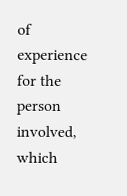of experience for the person involved, which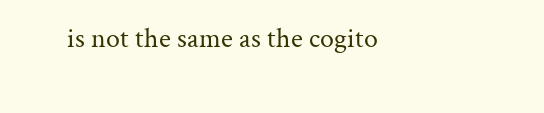is not the same as the cogito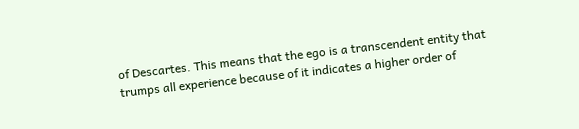of Descartes. This means that the ego is a transcendent entity that trumps all experience because of it indicates a higher order of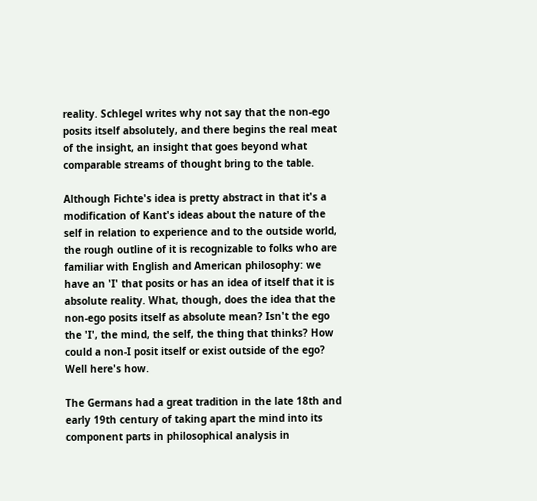reality. Schlegel writes why not say that the non-ego posits itself absolutely, and there begins the real meat of the insight, an insight that goes beyond what comparable streams of thought bring to the table.

Although Fichte's idea is pretty abstract in that it's a modification of Kant's ideas about the nature of the self in relation to experience and to the outside world, the rough outline of it is recognizable to folks who are familiar with English and American philosophy: we have an 'I' that posits or has an idea of itself that it is absolute reality. What, though, does the idea that the non-ego posits itself as absolute mean? Isn't the ego the 'I', the mind, the self, the thing that thinks? How could a non-I posit itself or exist outside of the ego? Well here's how.

The Germans had a great tradition in the late 18th and early 19th century of taking apart the mind into its component parts in philosophical analysis in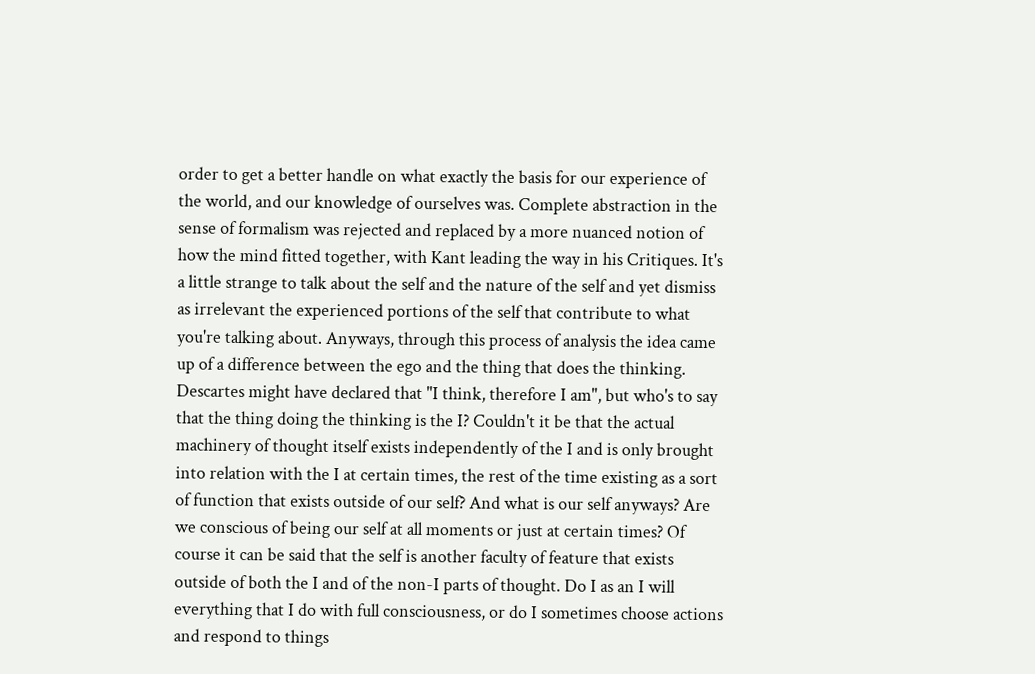order to get a better handle on what exactly the basis for our experience of the world, and our knowledge of ourselves was. Complete abstraction in the sense of formalism was rejected and replaced by a more nuanced notion of how the mind fitted together, with Kant leading the way in his Critiques. It's a little strange to talk about the self and the nature of the self and yet dismiss as irrelevant the experienced portions of the self that contribute to what you're talking about. Anyways, through this process of analysis the idea came up of a difference between the ego and the thing that does the thinking. Descartes might have declared that "I think, therefore I am", but who's to say that the thing doing the thinking is the I? Couldn't it be that the actual machinery of thought itself exists independently of the I and is only brought into relation with the I at certain times, the rest of the time existing as a sort of function that exists outside of our self? And what is our self anyways? Are we conscious of being our self at all moments or just at certain times? Of course it can be said that the self is another faculty of feature that exists outside of both the I and of the non-I parts of thought. Do I as an I will everything that I do with full consciousness, or do I sometimes choose actions and respond to things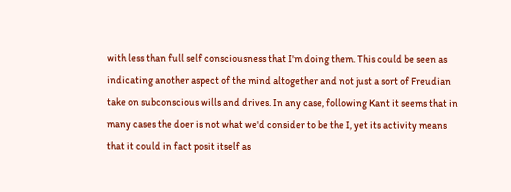with less than full self consciousness that I'm doing them. This could be seen as indicating another aspect of the mind altogether and not just a sort of Freudian take on subconscious wills and drives. In any case, following Kant it seems that in many cases the doer is not what we'd consider to be the I, yet its activity means that it could in fact posit itself as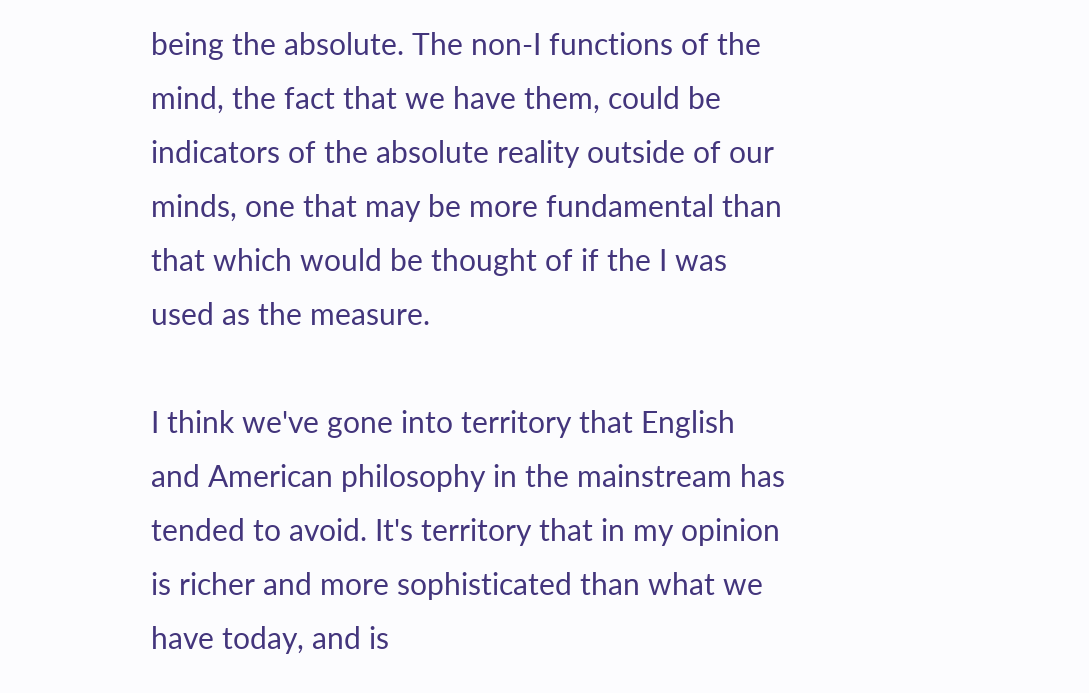being the absolute. The non-I functions of the mind, the fact that we have them, could be indicators of the absolute reality outside of our minds, one that may be more fundamental than that which would be thought of if the I was used as the measure.

I think we've gone into territory that English and American philosophy in the mainstream has tended to avoid. It's territory that in my opinion is richer and more sophisticated than what we have today, and is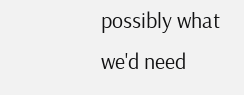possibly what we'd need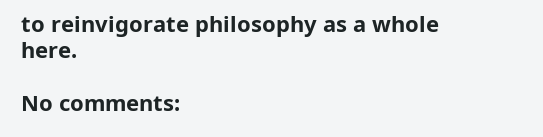to reinvigorate philosophy as a whole here.

No comments: